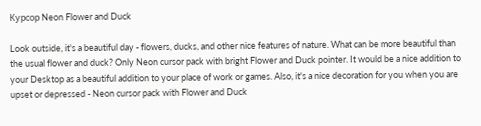Курсор Neon Flower and Duck

Look outside, it's a beautiful day - flowers, ducks, and other nice features of nature. What can be more beautiful than the usual flower and duck? Only Neon cursor pack with bright Flower and Duck pointer. It would be a nice addition to your Desktop as a beautiful addition to your place of work or games. Also, it's a nice decoration for you when you are upset or depressed - Neon cursor pack with Flower and Duck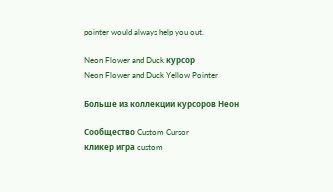pointer would always help you out.

Neon Flower and Duck курсор
Neon Flower and Duck Yellow Pointer

Больше из коллекции курсоров Неон

Сообщество Custom Cursor
кликер игра custom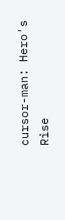cursor-man: Hero's Rise